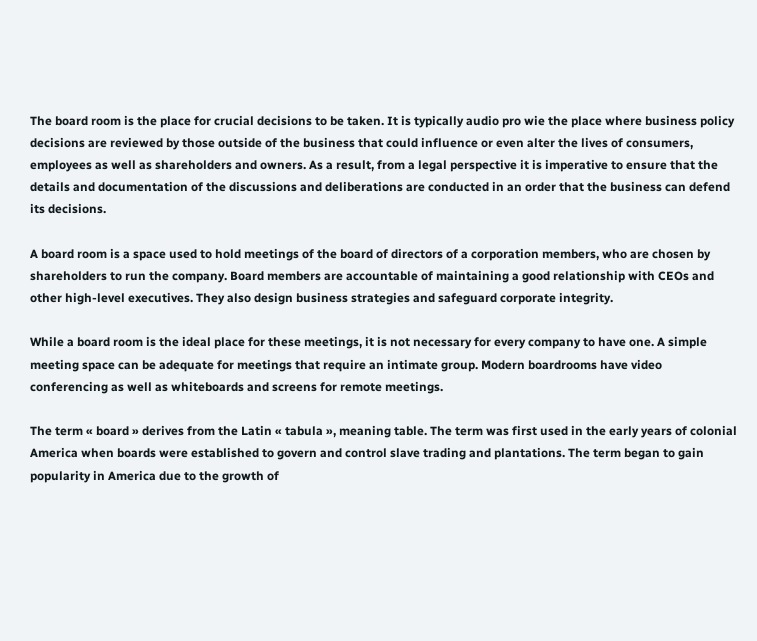The board room is the place for crucial decisions to be taken. It is typically audio pro wie the place where business policy decisions are reviewed by those outside of the business that could influence or even alter the lives of consumers, employees as well as shareholders and owners. As a result, from a legal perspective it is imperative to ensure that the details and documentation of the discussions and deliberations are conducted in an order that the business can defend its decisions.

A board room is a space used to hold meetings of the board of directors of a corporation members, who are chosen by shareholders to run the company. Board members are accountable of maintaining a good relationship with CEOs and other high-level executives. They also design business strategies and safeguard corporate integrity.

While a board room is the ideal place for these meetings, it is not necessary for every company to have one. A simple meeting space can be adequate for meetings that require an intimate group. Modern boardrooms have video conferencing as well as whiteboards and screens for remote meetings.

The term « board » derives from the Latin « tabula », meaning table. The term was first used in the early years of colonial America when boards were established to govern and control slave trading and plantations. The term began to gain popularity in America due to the growth of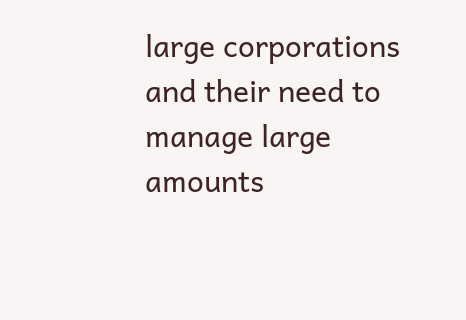large corporations and their need to manage large amounts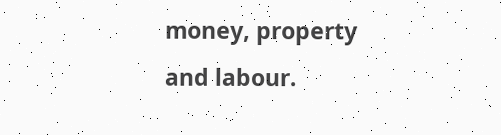money, property and labour.